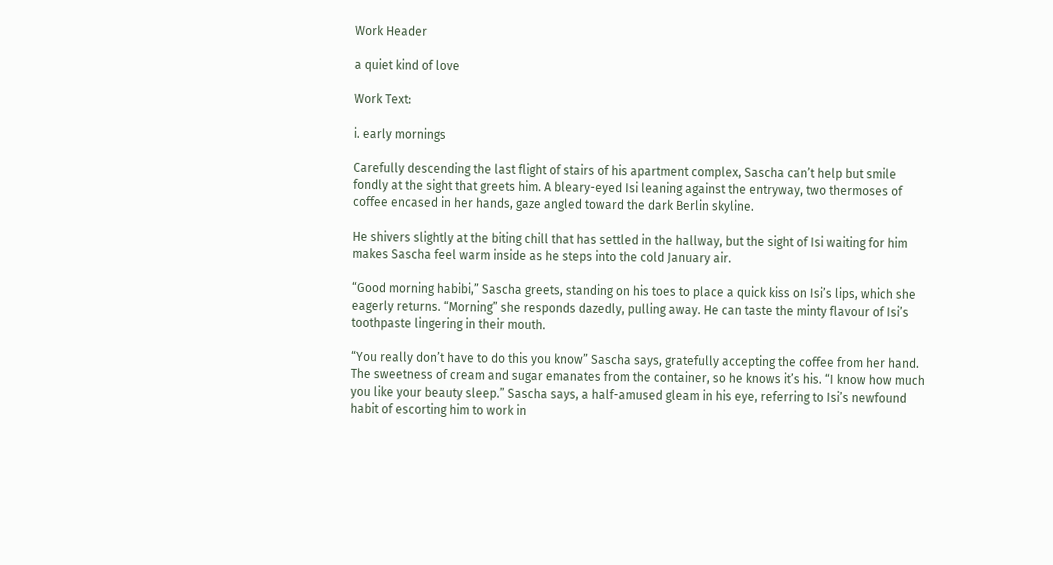Work Header

a quiet kind of love

Work Text:

i. early mornings

Carefully descending the last flight of stairs of his apartment complex, Sascha can’t help but smile fondly at the sight that greets him. A bleary-eyed Isi leaning against the entryway, two thermoses of coffee encased in her hands, gaze angled toward the dark Berlin skyline.

He shivers slightly at the biting chill that has settled in the hallway, but the sight of Isi waiting for him makes Sascha feel warm inside as he steps into the cold January air.

“Good morning habibi,” Sascha greets, standing on his toes to place a quick kiss on Isi’s lips, which she eagerly returns. “Morning” she responds dazedly, pulling away. He can taste the minty flavour of Isi’s toothpaste lingering in their mouth.

“You really don’t have to do this you know” Sascha says, gratefully accepting the coffee from her hand. The sweetness of cream and sugar emanates from the container, so he knows it’s his. “I know how much you like your beauty sleep.” Sascha says, a half-amused gleam in his eye, referring to Isi’s newfound habit of escorting him to work in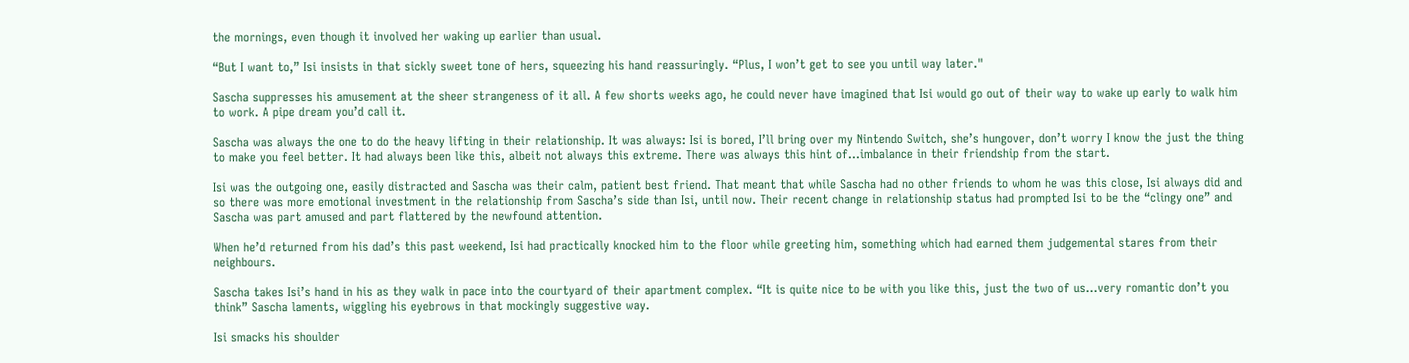the mornings, even though it involved her waking up earlier than usual.

“But I want to,” Isi insists in that sickly sweet tone of hers, squeezing his hand reassuringly. “Plus, I won’t get to see you until way later."

Sascha suppresses his amusement at the sheer strangeness of it all. A few shorts weeks ago, he could never have imagined that Isi would go out of their way to wake up early to walk him to work. A pipe dream you’d call it.

Sascha was always the one to do the heavy lifting in their relationship. It was always: Isi is bored, I’ll bring over my Nintendo Switch, she’s hungover, don’t worry I know the just the thing to make you feel better. It had always been like this, albeit not always this extreme. There was always this hint of…imbalance in their friendship from the start.

Isi was the outgoing one, easily distracted and Sascha was their calm, patient best friend. That meant that while Sascha had no other friends to whom he was this close, Isi always did and so there was more emotional investment in the relationship from Sascha’s side than Isi, until now. Their recent change in relationship status had prompted Isi to be the “clingy one” and Sascha was part amused and part flattered by the newfound attention.

When he’d returned from his dad’s this past weekend, Isi had practically knocked him to the floor while greeting him, something which had earned them judgemental stares from their neighbours.

Sascha takes Isi’s hand in his as they walk in pace into the courtyard of their apartment complex. “It is quite nice to be with you like this, just the two of us…very romantic don’t you think” Sascha laments, wiggling his eyebrows in that mockingly suggestive way.

Isi smacks his shoulder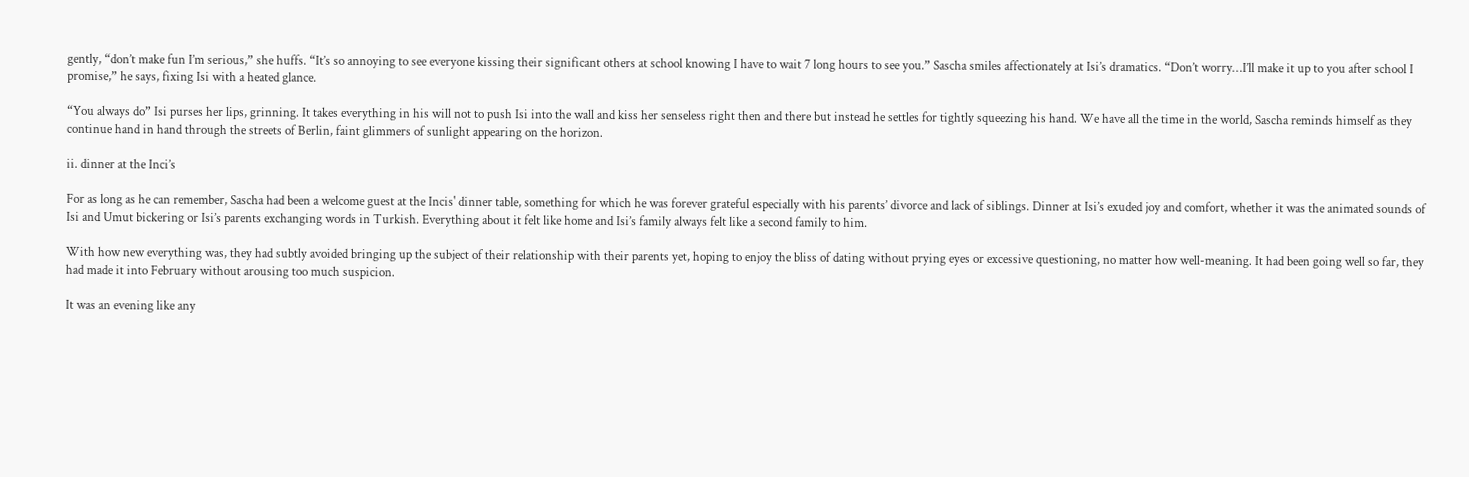gently, “don’t make fun I’m serious,” she huffs. “It’s so annoying to see everyone kissing their significant others at school knowing I have to wait 7 long hours to see you.” Sascha smiles affectionately at Isi’s dramatics. “Don’t worry…I’ll make it up to you after school I promise,” he says, fixing Isi with a heated glance.

“You always do” Isi purses her lips, grinning. It takes everything in his will not to push Isi into the wall and kiss her senseless right then and there but instead he settles for tightly squeezing his hand. We have all the time in the world, Sascha reminds himself as they continue hand in hand through the streets of Berlin, faint glimmers of sunlight appearing on the horizon.

ii. dinner at the Inci’s

For as long as he can remember, Sascha had been a welcome guest at the Incis' dinner table, something for which he was forever grateful especially with his parents’ divorce and lack of siblings. Dinner at Isi’s exuded joy and comfort, whether it was the animated sounds of Isi and Umut bickering or Isi’s parents exchanging words in Turkish. Everything about it felt like home and Isi’s family always felt like a second family to him.

With how new everything was, they had subtly avoided bringing up the subject of their relationship with their parents yet, hoping to enjoy the bliss of dating without prying eyes or excessive questioning, no matter how well-meaning. It had been going well so far, they had made it into February without arousing too much suspicion.

It was an evening like any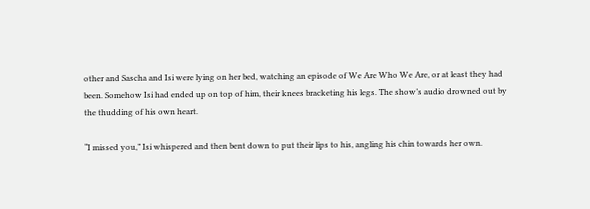other and Sascha and Isi were lying on her bed, watching an episode of We Are Who We Are, or at least they had been. Somehow Isi had ended up on top of him, their knees bracketing his legs. The show’s audio drowned out by the thudding of his own heart.

“I missed you,” Isi whispered and then bent down to put their lips to his, angling his chin towards her own.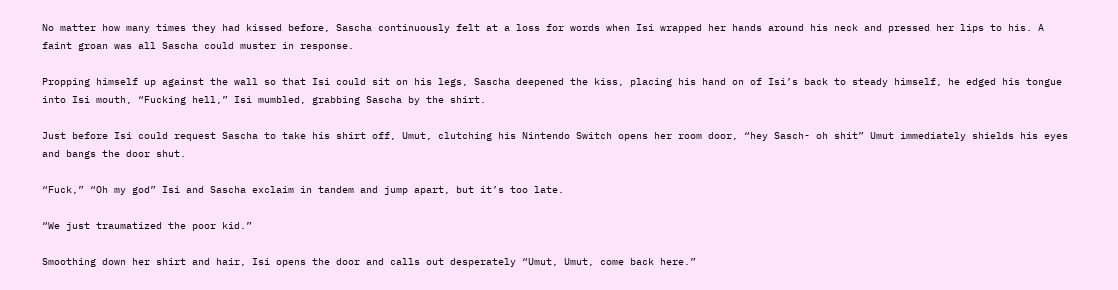No matter how many times they had kissed before, Sascha continuously felt at a loss for words when Isi wrapped her hands around his neck and pressed her lips to his. A faint groan was all Sascha could muster in response.

Propping himself up against the wall so that Isi could sit on his legs, Sascha deepened the kiss, placing his hand on of Isi’s back to steady himself, he edged his tongue into Isi mouth, “Fucking hell,” Isi mumbled, grabbing Sascha by the shirt.

Just before Isi could request Sascha to take his shirt off, Umut, clutching his Nintendo Switch opens her room door, “hey Sasch- oh shit” Umut immediately shields his eyes and bangs the door shut.

“Fuck,” “Oh my god” Isi and Sascha exclaim in tandem and jump apart, but it’s too late.

“We just traumatized the poor kid.”

Smoothing down her shirt and hair, Isi opens the door and calls out desperately “Umut, Umut, come back here.”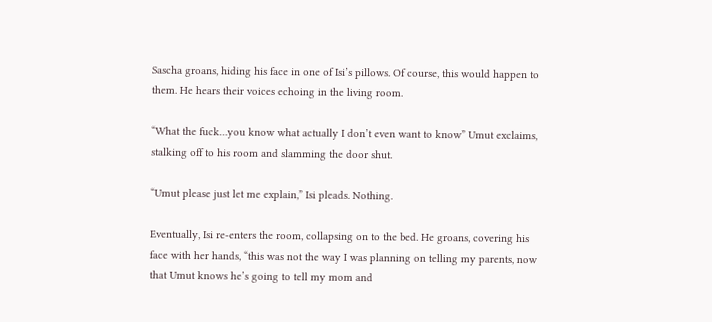Sascha groans, hiding his face in one of Isi’s pillows. Of course, this would happen to them. He hears their voices echoing in the living room.

“What the fuck…you know what actually I don’t even want to know” Umut exclaims, stalking off to his room and slamming the door shut.

“Umut please just let me explain,” Isi pleads. Nothing.

Eventually, Isi re-enters the room, collapsing on to the bed. He groans, covering his face with her hands, “this was not the way I was planning on telling my parents, now that Umut knows he’s going to tell my mom and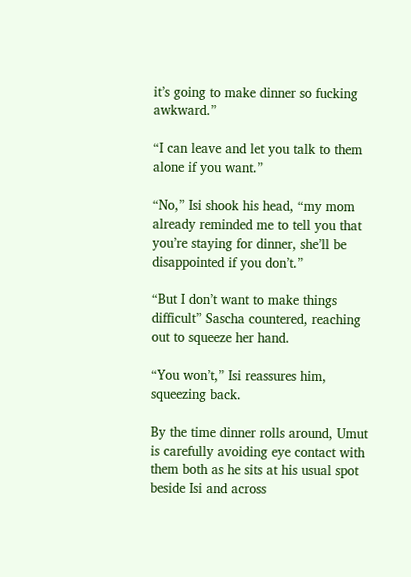it’s going to make dinner so fucking awkward.”

“I can leave and let you talk to them alone if you want.”

“No,” Isi shook his head, “my mom already reminded me to tell you that you’re staying for dinner, she’ll be disappointed if you don’t.”

“But I don’t want to make things difficult” Sascha countered, reaching out to squeeze her hand.

“You won’t,” Isi reassures him, squeezing back.

By the time dinner rolls around, Umut is carefully avoiding eye contact with them both as he sits at his usual spot beside Isi and across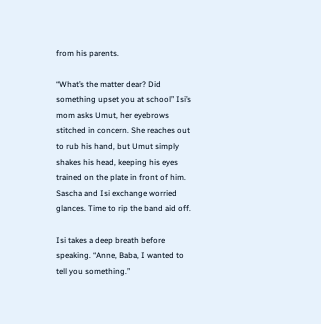from his parents.

“What’s the matter dear? Did something upset you at school” Isi’s mom asks Umut, her eyebrows stitched in concern. She reaches out to rub his hand, but Umut simply shakes his head, keeping his eyes trained on the plate in front of him. Sascha and Isi exchange worried glances. Time to rip the band aid off.

Isi takes a deep breath before speaking. “Anne, Baba, I wanted to tell you something.”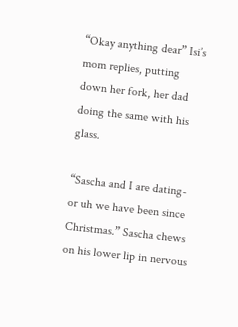“Okay anything dear” Isi’s mom replies, putting down her fork, her dad doing the same with his glass.

“Sascha and I are dating-or uh we have been since Christmas.” Sascha chews on his lower lip in nervous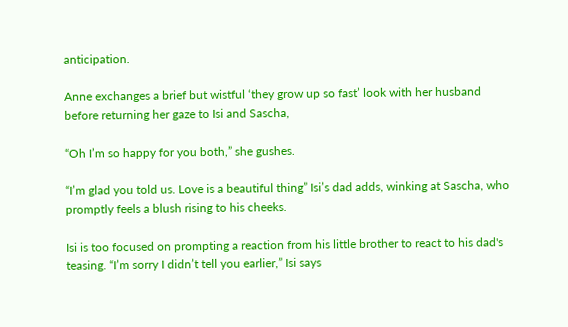anticipation.

Anne exchanges a brief but wistful ‘they grow up so fast’ look with her husband before returning her gaze to Isi and Sascha,

“Oh I’m so happy for you both,” she gushes.

“I’m glad you told us. Love is a beautiful thing” Isi’s dad adds, winking at Sascha, who promptly feels a blush rising to his cheeks.

Isi is too focused on prompting a reaction from his little brother to react to his dad's teasing. “I’m sorry I didn’t tell you earlier,” Isi says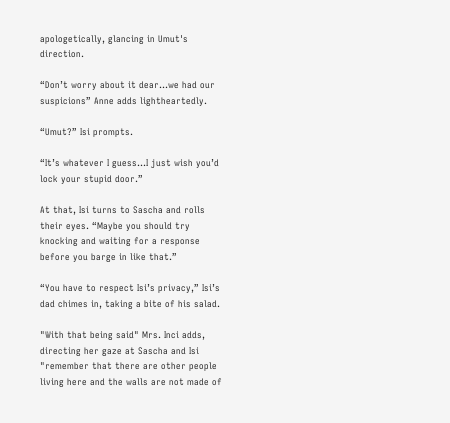apologetically, glancing in Umut's direction.

“Don’t worry about it dear…we had our suspicions” Anne adds lightheartedly.

“Umut?” Isi prompts.

“It’s whatever I guess…I just wish you’d lock your stupid door.”

At that, Isi turns to Sascha and rolls their eyes. “Maybe you should try knocking and waiting for a response before you barge in like that.”

“You have to respect Isi’s privacy,” Isi’s dad chimes in, taking a bite of his salad.

"With that being said" Mrs. Inci adds, directing her gaze at Sascha and Isi "remember that there are other people living here and the walls are not made of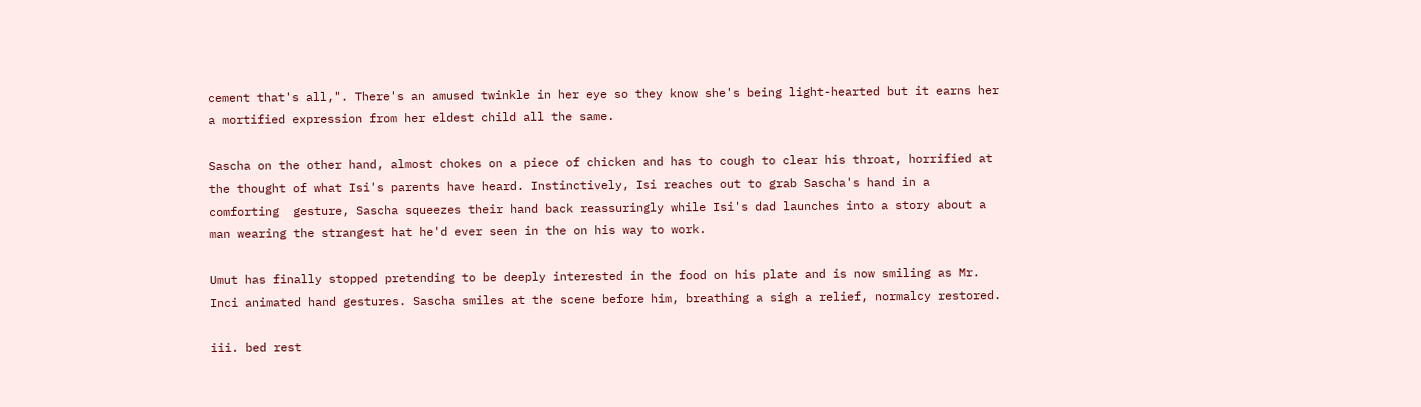cement that's all,". There's an amused twinkle in her eye so they know she's being light-hearted but it earns her a mortified expression from her eldest child all the same.

Sascha on the other hand, almost chokes on a piece of chicken and has to cough to clear his throat, horrified at the thought of what Isi's parents have heard. Instinctively, Isi reaches out to grab Sascha's hand in a comforting  gesture, Sascha squeezes their hand back reassuringly while Isi's dad launches into a story about a man wearing the strangest hat he'd ever seen in the on his way to work.

Umut has finally stopped pretending to be deeply interested in the food on his plate and is now smiling as Mr. Inci animated hand gestures. Sascha smiles at the scene before him, breathing a sigh a relief, normalcy restored.

iii. bed rest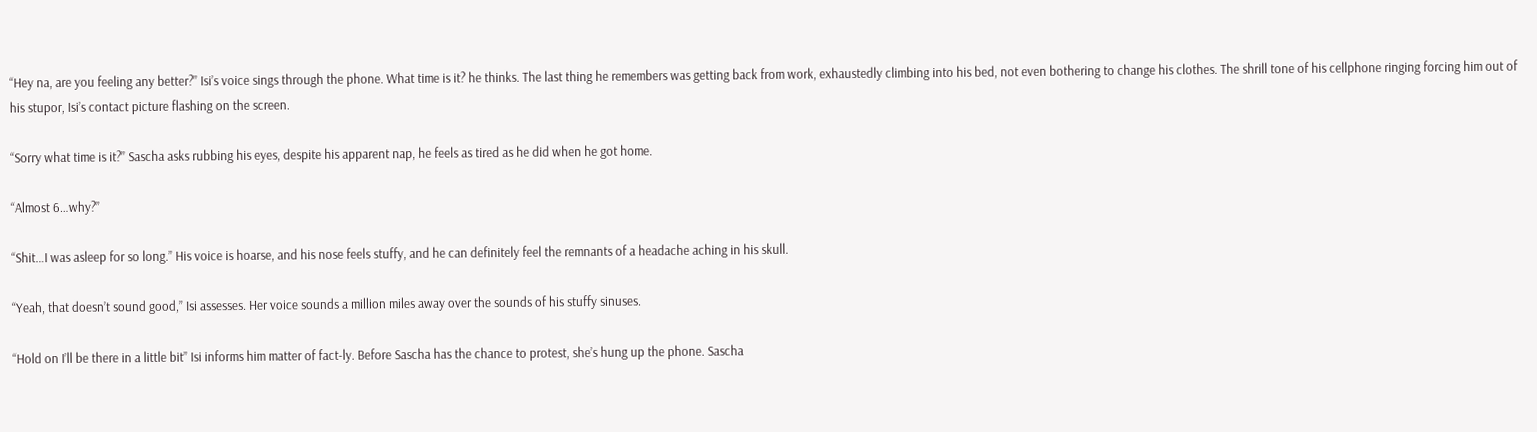“Hey na, are you feeling any better?” Isi’s voice sings through the phone. What time is it? he thinks. The last thing he remembers was getting back from work, exhaustedly climbing into his bed, not even bothering to change his clothes. The shrill tone of his cellphone ringing forcing him out of his stupor, Isi’s contact picture flashing on the screen.

“Sorry what time is it?” Sascha asks rubbing his eyes, despite his apparent nap, he feels as tired as he did when he got home.

“Almost 6…why?”

“Shit…I was asleep for so long.” His voice is hoarse, and his nose feels stuffy, and he can definitely feel the remnants of a headache aching in his skull.

“Yeah, that doesn’t sound good,” Isi assesses. Her voice sounds a million miles away over the sounds of his stuffy sinuses.

“Hold on I’ll be there in a little bit” Isi informs him matter of fact-ly. Before Sascha has the chance to protest, she’s hung up the phone. Sascha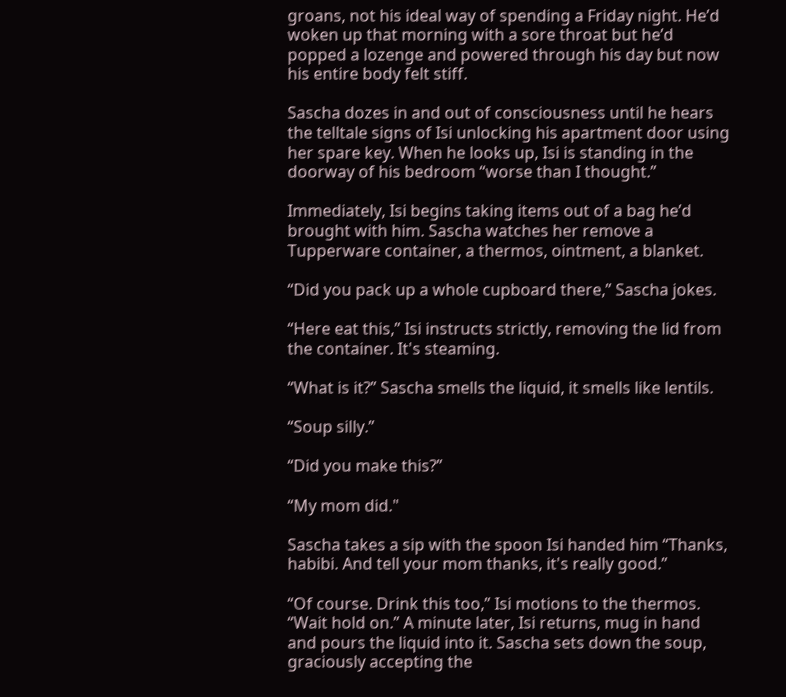groans, not his ideal way of spending a Friday night. He’d woken up that morning with a sore throat but he’d popped a lozenge and powered through his day but now his entire body felt stiff.

Sascha dozes in and out of consciousness until he hears the telltale signs of Isi unlocking his apartment door using her spare key. When he looks up, Isi is standing in the doorway of his bedroom “worse than I thought.”

Immediately, Isi begins taking items out of a bag he’d brought with him. Sascha watches her remove a Tupperware container, a thermos, ointment, a blanket.

“Did you pack up a whole cupboard there,” Sascha jokes.

“Here eat this,” Isi instructs strictly, removing the lid from the container. It's steaming.

“What is it?” Sascha smells the liquid, it smells like lentils.

“Soup silly.”

“Did you make this?”

“My mom did."

Sascha takes a sip with the spoon Isi handed him “Thanks, habibi. And tell your mom thanks, it's really good.”

“Of course. Drink this too,” Isi motions to the thermos. “Wait hold on.” A minute later, Isi returns, mug in hand and pours the liquid into it. Sascha sets down the soup, graciously accepting the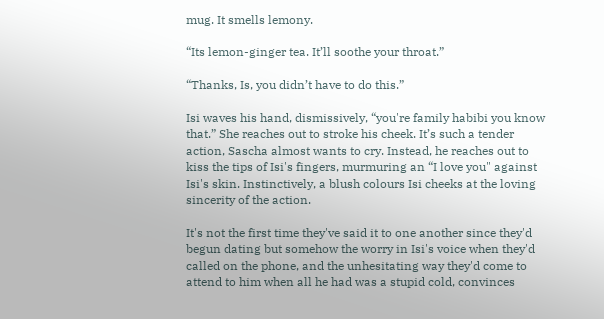mug. It smells lemony.

“Its lemon-ginger tea. It’ll soothe your throat.”

“Thanks, Is, you didn’t have to do this.”

Isi waves his hand, dismissively, “you're family habibi you know that.” She reaches out to stroke his cheek. It’s such a tender action, Sascha almost wants to cry. Instead, he reaches out to kiss the tips of Isi's fingers, murmuring an “I love you" against Isi's skin. Instinctively, a blush colours Isi cheeks at the loving sincerity of the action.

It's not the first time they've said it to one another since they'd begun dating but somehow the worry in Isi's voice when they'd called on the phone, and the unhesitating way they'd come to attend to him when all he had was a stupid cold, convinces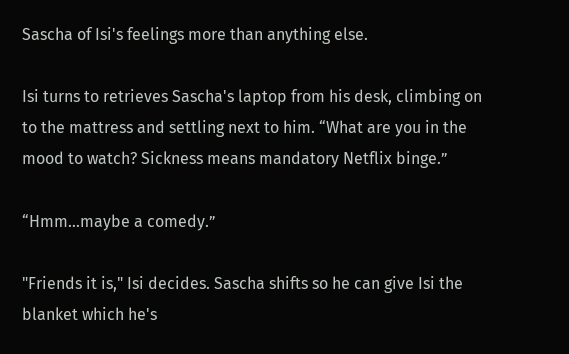Sascha of Isi's feelings more than anything else.

Isi turns to retrieves Sascha's laptop from his desk, climbing on to the mattress and settling next to him. “What are you in the mood to watch? Sickness means mandatory Netflix binge.”

“Hmm…maybe a comedy.”

"Friends it is," Isi decides. Sascha shifts so he can give Isi the blanket which he's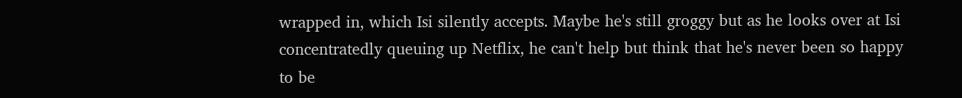wrapped in, which Isi silently accepts. Maybe he's still groggy but as he looks over at Isi concentratedly queuing up Netflix, he can't help but think that he's never been so happy to be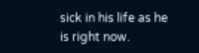sick in his life as he is right now.